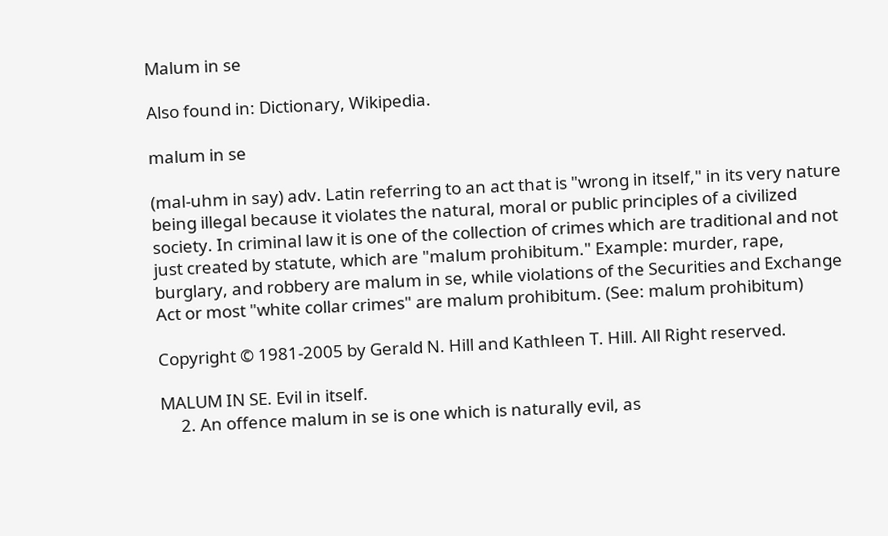Malum in se

Also found in: Dictionary, Wikipedia.

malum in se

(mal-uhm in say) adv. Latin referring to an act that is "wrong in itself," in its very nature being illegal because it violates the natural, moral or public principles of a civilized society. In criminal law it is one of the collection of crimes which are traditional and not just created by statute, which are "malum prohibitum." Example: murder, rape, burglary, and robbery are malum in se, while violations of the Securities and Exchange Act or most "white collar crimes" are malum prohibitum. (See: malum prohibitum)

Copyright © 1981-2005 by Gerald N. Hill and Kathleen T. Hill. All Right reserved.

MALUM IN SE. Evil in itself.
     2. An offence malum in se is one which is naturally evil, as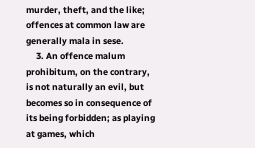murder, theft, and the like; offences at common law are generally mala in sese.
     3. An offence malum prohibitum, on the contrary, is not naturally an evil, but becomes so in consequence of its being forbidden; as playing at games, which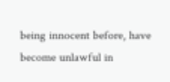being innocent before, have become unlawful in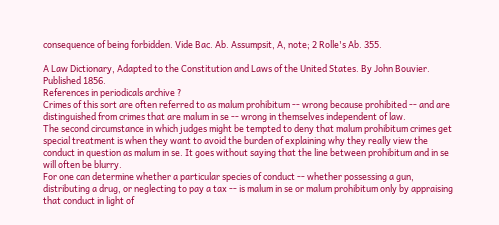consequence of being forbidden. Vide Bac. Ab. Assumpsit, A, note; 2 Rolle's Ab. 355.

A Law Dictionary, Adapted to the Constitution and Laws of the United States. By John Bouvier. Published 1856.
References in periodicals archive ?
Crimes of this sort are often referred to as malum prohibitum -- wrong because prohibited -- and are distinguished from crimes that are malum in se -- wrong in themselves independent of law.
The second circumstance in which judges might be tempted to deny that malum prohibitum crimes get special treatment is when they want to avoid the burden of explaining why they really view the conduct in question as malum in se. It goes without saying that the line between prohibitum and in se will often be blurry.
For one can determine whether a particular species of conduct -- whether possessing a gun, distributing a drug, or neglecting to pay a tax -- is malum in se or malum prohibitum only by appraising that conduct in light of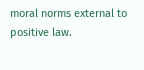moral norms external to positive law.